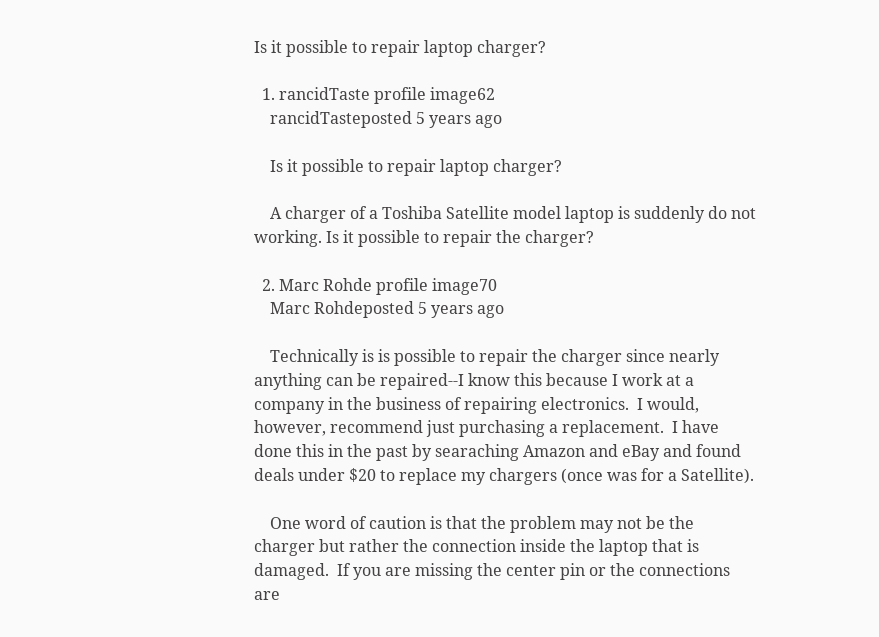Is it possible to repair laptop charger?

  1. rancidTaste profile image62
    rancidTasteposted 5 years ago

    Is it possible to repair laptop charger?

    A charger of a Toshiba Satellite model laptop is suddenly do not working. Is it possible to repair the charger?

  2. Marc Rohde profile image70
    Marc Rohdeposted 5 years ago

    Technically is is possible to repair the charger since nearly anything can be repaired--I know this because I work at a company in the business of repairing electronics.  I would, however, recommend just purchasing a replacement.  I have done this in the past by searaching Amazon and eBay and found deals under $20 to replace my chargers (once was for a Satellite).

    One word of caution is that the problem may not be the charger but rather the connection inside the laptop that is damaged.  If you are missing the center pin or the connections are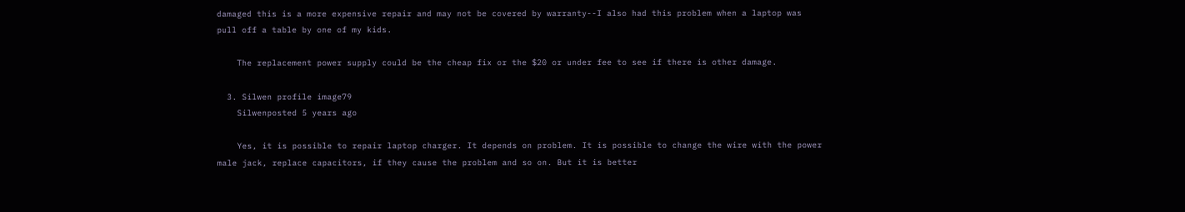damaged this is a more expensive repair and may not be covered by warranty--I also had this problem when a laptop was pull off a table by one of my kids.

    The replacement power supply could be the cheap fix or the $20 or under fee to see if there is other damage.

  3. Silwen profile image79
    Silwenposted 5 years ago

    Yes, it is possible to repair laptop charger. It depends on problem. It is possible to change the wire with the power male jack, replace capacitors, if they cause the problem and so on. But it is better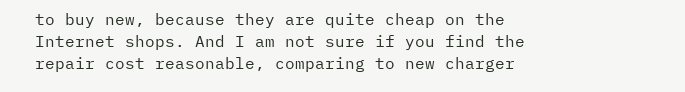to buy new, because they are quite cheap on the Internet shops. And I am not sure if you find the repair cost reasonable, comparing to new charger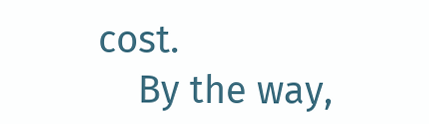cost.
    By the way,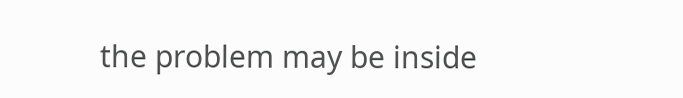the problem may be inside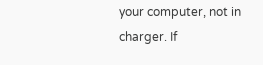your computer, not in charger. If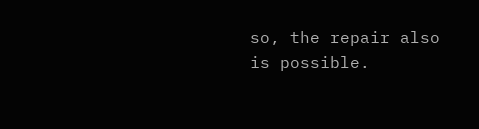so, the repair also is possible.